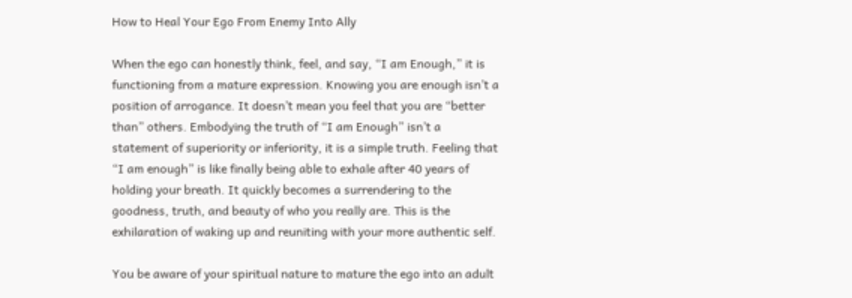How to Heal Your Ego From Enemy Into Ally

When the ego can honestly think, feel, and say, “I am Enough,” it is functioning from a mature expression. Knowing you are enough isn’t a position of arrogance. It doesn’t mean you feel that you are “better than” others. Embodying the truth of “I am Enough” isn’t a statement of superiority or inferiority, it is a simple truth. Feeling that “I am enough” is like finally being able to exhale after 40 years of holding your breath. It quickly becomes a surrendering to the goodness, truth, and beauty of who you really are. This is the exhilaration of waking up and reuniting with your more authentic self.

You be aware of your spiritual nature to mature the ego into an adult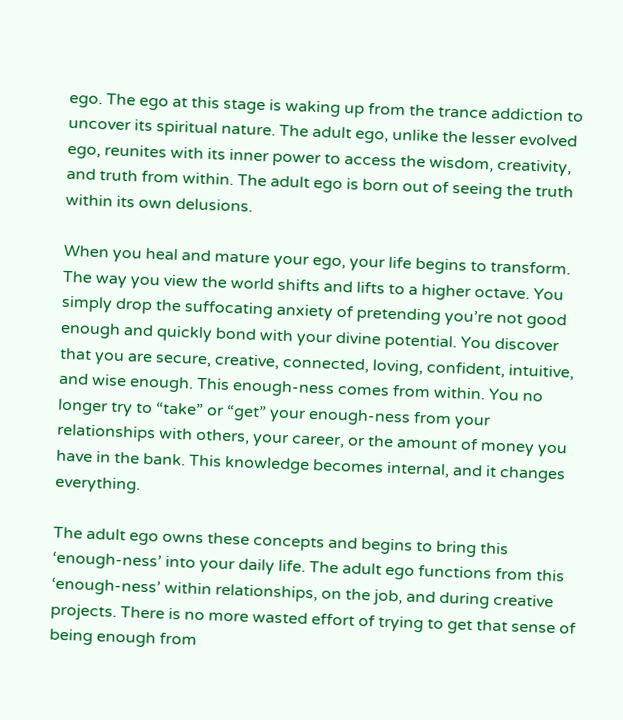ego. The ego at this stage is waking up from the trance addiction to uncover its spiritual nature. The adult ego, unlike the lesser evolved ego, reunites with its inner power to access the wisdom, creativity, and truth from within. The adult ego is born out of seeing the truth within its own delusions.

When you heal and mature your ego, your life begins to transform. The way you view the world shifts and lifts to a higher octave. You simply drop the suffocating anxiety of pretending you’re not good enough and quickly bond with your divine potential. You discover that you are secure, creative, connected, loving, confident, intuitive, and wise enough. This enough-ness comes from within. You no longer try to “take” or “get” your enough-ness from your relationships with others, your career, or the amount of money you have in the bank. This knowledge becomes internal, and it changes everything.

The adult ego owns these concepts and begins to bring this ‘enough-ness’ into your daily life. The adult ego functions from this ‘enough-ness’ within relationships, on the job, and during creative projects. There is no more wasted effort of trying to get that sense of being enough from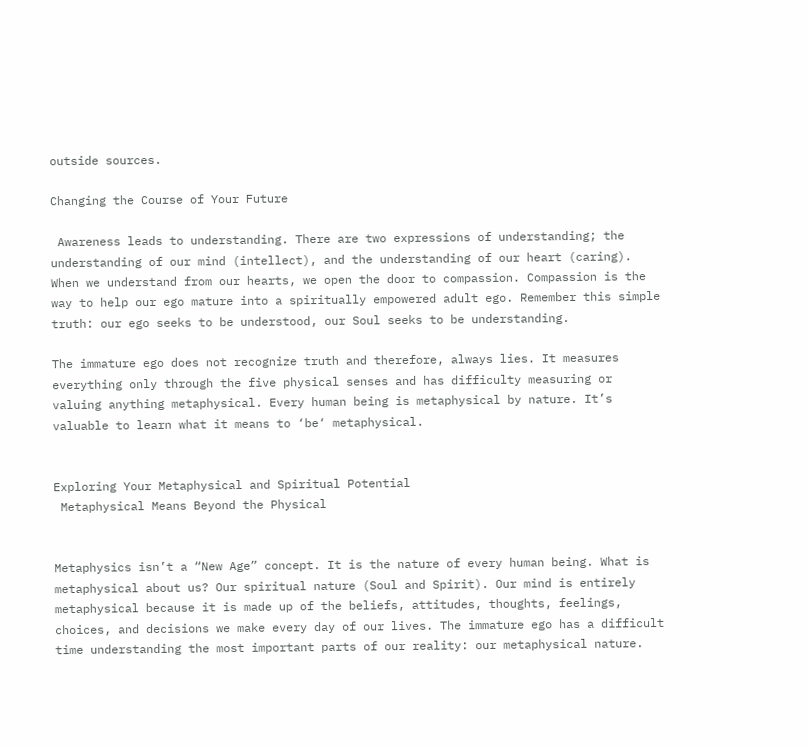outside sources.

Changing the Course of Your Future

 Awareness leads to understanding. There are two expressions of understanding; the understanding of our mind (intellect), and the understanding of our heart (caring). When we understand from our hearts, we open the door to compassion. Compassion is the way to help our ego mature into a spiritually empowered adult ego. Remember this simple truth: our ego seeks to be understood, our Soul seeks to be understanding.

The immature ego does not recognize truth and therefore, always lies. It measures everything only through the five physical senses and has difficulty measuring or valuing anything metaphysical. Every human being is metaphysical by nature. It’s valuable to learn what it means to ‘be‘ metaphysical.


Exploring Your Metaphysical and Spiritual Potential
 Metaphysical Means Beyond the Physical


Metaphysics isn’t a “New Age” concept. It is the nature of every human being. What is metaphysical about us? Our spiritual nature (Soul and Spirit). Our mind is entirely metaphysical because it is made up of the beliefs, attitudes, thoughts, feelings, choices, and decisions we make every day of our lives. The immature ego has a difficult time understanding the most important parts of our reality: our metaphysical nature.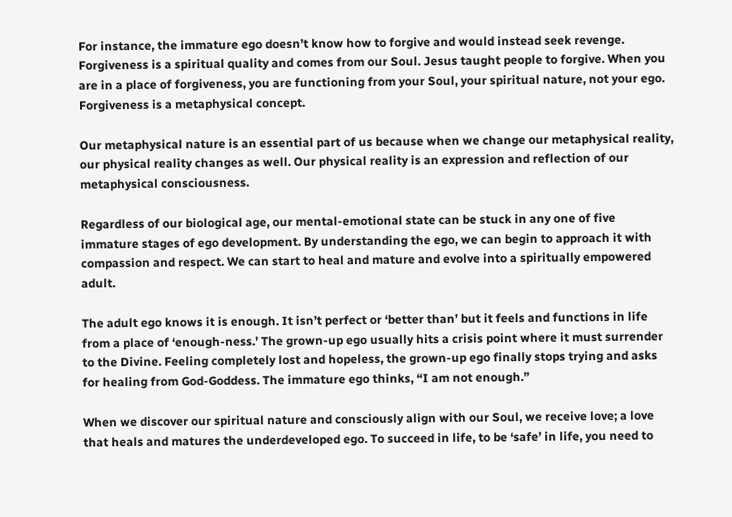For instance, the immature ego doesn’t know how to forgive and would instead seek revenge. Forgiveness is a spiritual quality and comes from our Soul. Jesus taught people to forgive. When you are in a place of forgiveness, you are functioning from your Soul, your spiritual nature, not your ego. Forgiveness is a metaphysical concept.

Our metaphysical nature is an essential part of us because when we change our metaphysical reality, our physical reality changes as well. Our physical reality is an expression and reflection of our metaphysical consciousness.

Regardless of our biological age, our mental-emotional state can be stuck in any one of five immature stages of ego development. By understanding the ego, we can begin to approach it with compassion and respect. We can start to heal and mature and evolve into a spiritually empowered adult.

The adult ego knows it is enough. It isn’t perfect or ‘better than’ but it feels and functions in life from a place of ‘enough-ness.’ The grown-up ego usually hits a crisis point where it must surrender to the Divine. Feeling completely lost and hopeless, the grown-up ego finally stops trying and asks for healing from God-Goddess. The immature ego thinks, “I am not enough.”

When we discover our spiritual nature and consciously align with our Soul, we receive love; a love that heals and matures the underdeveloped ego. To succeed in life, to be ‘safe’ in life, you need to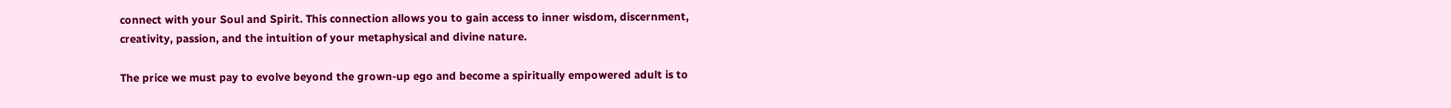connect with your Soul and Spirit. This connection allows you to gain access to inner wisdom, discernment, creativity, passion, and the intuition of your metaphysical and divine nature.

The price we must pay to evolve beyond the grown-up ego and become a spiritually empowered adult is to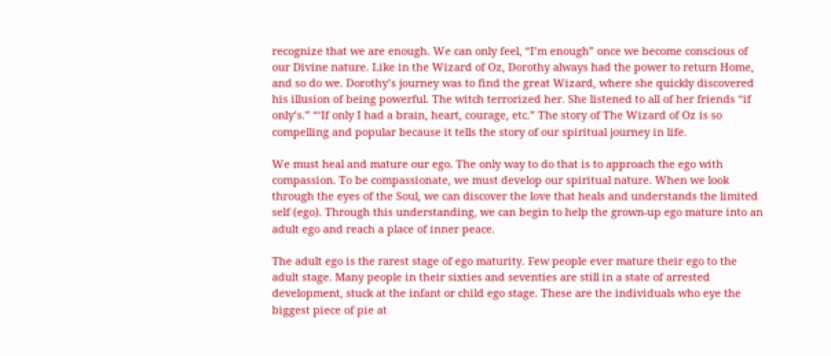recognize that we are enough. We can only feel, “I’m enough” once we become conscious of our Divine nature. Like in the Wizard of Oz, Dorothy always had the power to return Home, and so do we. Dorothy’s journey was to find the great Wizard, where she quickly discovered his illusion of being powerful. The witch terrorized her. She listened to all of her friends “if only’s.” “‘If only I had a brain, heart, courage, etc.” The story of The Wizard of Oz is so compelling and popular because it tells the story of our spiritual journey in life.

We must heal and mature our ego. The only way to do that is to approach the ego with compassion. To be compassionate, we must develop our spiritual nature. When we look through the eyes of the Soul, we can discover the love that heals and understands the limited self (ego). Through this understanding, we can begin to help the grown-up ego mature into an adult ego and reach a place of inner peace.

The adult ego is the rarest stage of ego maturity. Few people ever mature their ego to the adult stage. Many people in their sixties and seventies are still in a state of arrested development, stuck at the infant or child ego stage. These are the individuals who eye the biggest piece of pie at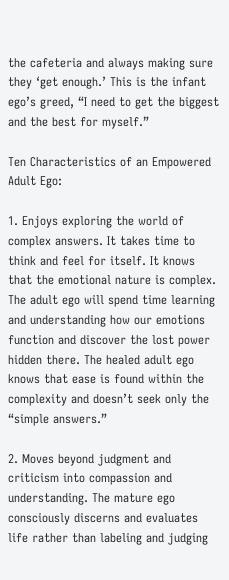the cafeteria and always making sure they ‘get enough.’ This is the infant ego’s greed, “I need to get the biggest and the best for myself.”

Ten Characteristics of an Empowered Adult Ego:

1. Enjoys exploring the world of complex answers. It takes time to think and feel for itself. It knows that the emotional nature is complex. The adult ego will spend time learning and understanding how our emotions function and discover the lost power hidden there. The healed adult ego knows that ease is found within the complexity and doesn’t seek only the “simple answers.”

2. Moves beyond judgment and criticism into compassion and understanding. The mature ego consciously discerns and evaluates life rather than labeling and judging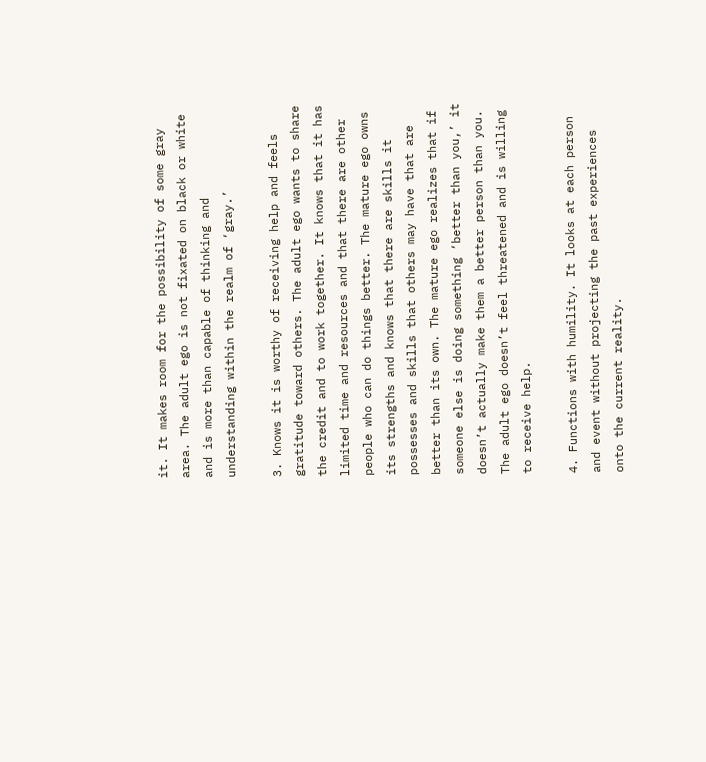it. It makes room for the possibility of some gray area. The adult ego is not fixated on black or white and is more than capable of thinking and understanding within the realm of ‘gray.’

3. Knows it is worthy of receiving help and feels gratitude toward others. The adult ego wants to share the credit and to work together. It knows that it has limited time and resources and that there are other people who can do things better. The mature ego owns its strengths and knows that there are skills it possesses and skills that others may have that are better than its own. The mature ego realizes that if someone else is doing something ‘better than you,’ it doesn’t actually make them a better person than you. The adult ego doesn’t feel threatened and is willing to receive help.

4. Functions with humility. It looks at each person and event without projecting the past experiences onto the current reality.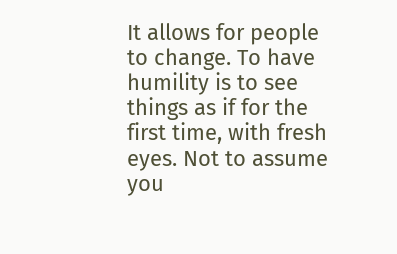It allows for people to change. To have humility is to see things as if for the first time, with fresh eyes. Not to assume you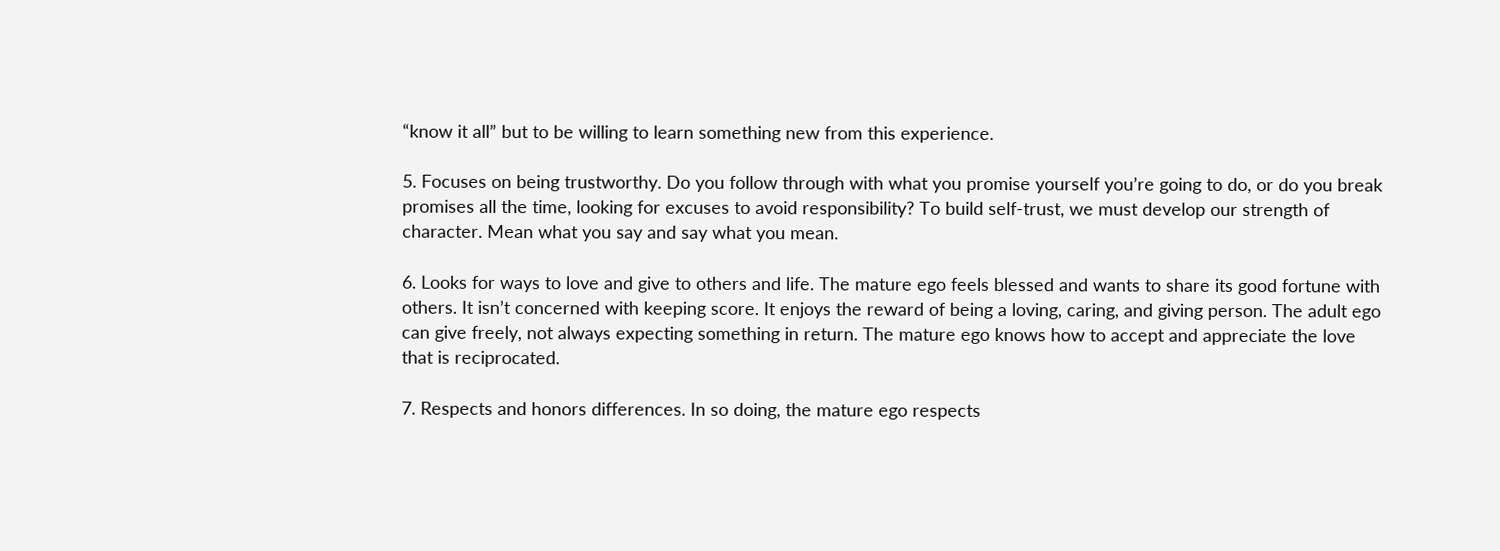“know it all” but to be willing to learn something new from this experience.

5. Focuses on being trustworthy. Do you follow through with what you promise yourself you’re going to do, or do you break promises all the time, looking for excuses to avoid responsibility? To build self-trust, we must develop our strength of character. Mean what you say and say what you mean.

6. Looks for ways to love and give to others and life. The mature ego feels blessed and wants to share its good fortune with others. It isn’t concerned with keeping score. It enjoys the reward of being a loving, caring, and giving person. The adult ego can give freely, not always expecting something in return. The mature ego knows how to accept and appreciate the love that is reciprocated.

7. Respects and honors differences. In so doing, the mature ego respects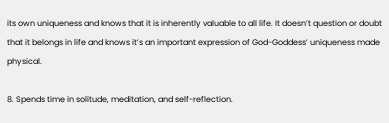its own uniqueness and knows that it is inherently valuable to all life. It doesn’t question or doubt that it belongs in life and knows it’s an important expression of God-Goddess’ uniqueness made physical.

8. Spends time in solitude, meditation, and self-reflection.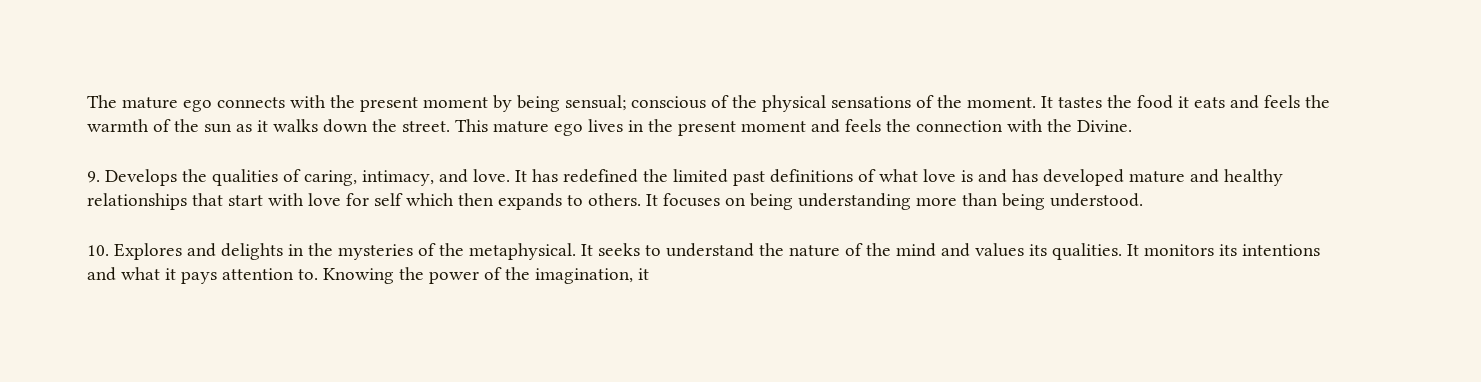The mature ego connects with the present moment by being sensual; conscious of the physical sensations of the moment. It tastes the food it eats and feels the warmth of the sun as it walks down the street. This mature ego lives in the present moment and feels the connection with the Divine.

9. Develops the qualities of caring, intimacy, and love. It has redefined the limited past definitions of what love is and has developed mature and healthy relationships that start with love for self which then expands to others. It focuses on being understanding more than being understood.

10. Explores and delights in the mysteries of the metaphysical. It seeks to understand the nature of the mind and values its qualities. It monitors its intentions and what it pays attention to. Knowing the power of the imagination, it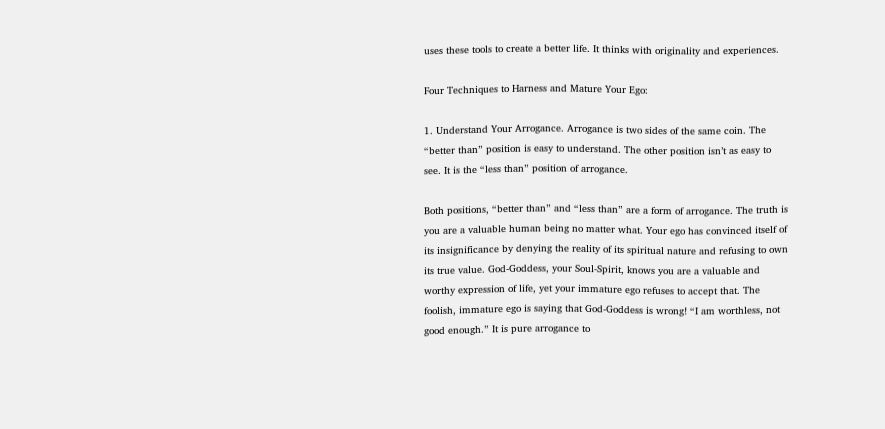uses these tools to create a better life. It thinks with originality and experiences.

Four Techniques to Harness and Mature Your Ego:

1. Understand Your Arrogance. Arrogance is two sides of the same coin. The “better than” position is easy to understand. The other position isn’t as easy to see. It is the “less than” position of arrogance.

Both positions, “better than” and “less than” are a form of arrogance. The truth is you are a valuable human being no matter what. Your ego has convinced itself of its insignificance by denying the reality of its spiritual nature and refusing to own its true value. God-Goddess, your Soul-Spirit, knows you are a valuable and worthy expression of life, yet your immature ego refuses to accept that. The foolish, immature ego is saying that God-Goddess is wrong! “I am worthless, not good enough.” It is pure arrogance to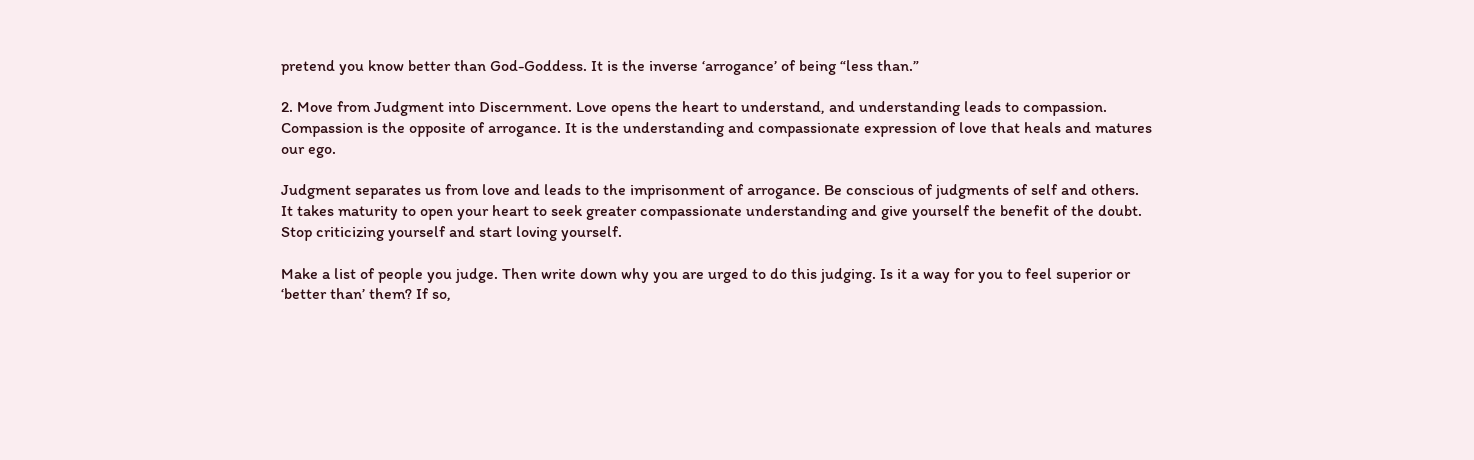pretend you know better than God-Goddess. It is the inverse ‘arrogance’ of being “less than.”

2. Move from Judgment into Discernment. Love opens the heart to understand, and understanding leads to compassion. Compassion is the opposite of arrogance. It is the understanding and compassionate expression of love that heals and matures our ego.

Judgment separates us from love and leads to the imprisonment of arrogance. Be conscious of judgments of self and others. It takes maturity to open your heart to seek greater compassionate understanding and give yourself the benefit of the doubt. Stop criticizing yourself and start loving yourself.

Make a list of people you judge. Then write down why you are urged to do this judging. Is it a way for you to feel superior or ‘better than’ them? If so,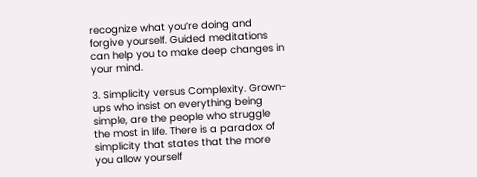recognize what you’re doing and forgive yourself. Guided meditations can help you to make deep changes in your mind.

3. Simplicity versus Complexity. Grown-ups who insist on everything being simple, are the people who struggle the most in life. There is a paradox of simplicity that states that the more you allow yourself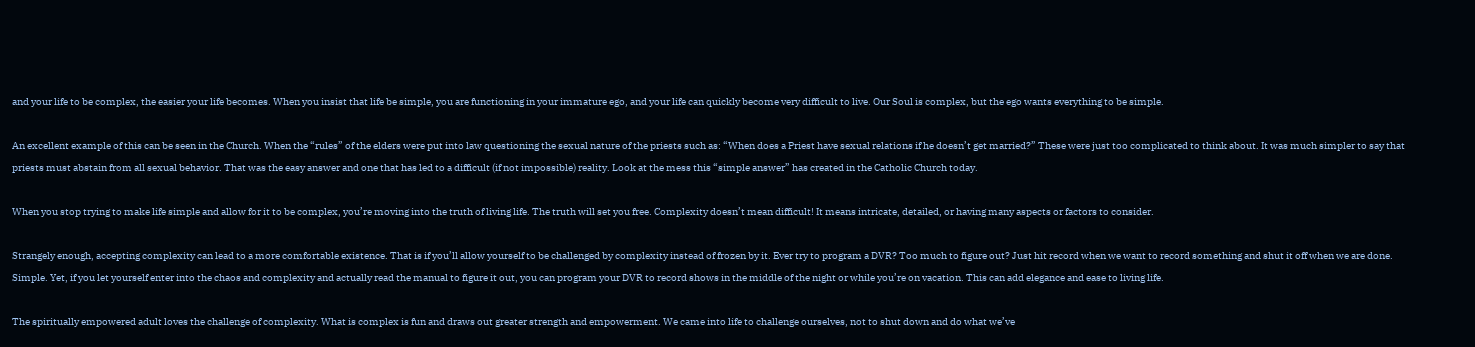and your life to be complex, the easier your life becomes. When you insist that life be simple, you are functioning in your immature ego, and your life can quickly become very difficult to live. Our Soul is complex, but the ego wants everything to be simple.

An excellent example of this can be seen in the Church. When the “rules” of the elders were put into law questioning the sexual nature of the priests such as: “When does a Priest have sexual relations if he doesn’t get married?” These were just too complicated to think about. It was much simpler to say that priests must abstain from all sexual behavior. That was the easy answer and one that has led to a difficult (if not impossible) reality. Look at the mess this “simple answer” has created in the Catholic Church today.

When you stop trying to make life simple and allow for it to be complex, you’re moving into the truth of living life. The truth will set you free. Complexity doesn’t mean difficult! It means intricate, detailed, or having many aspects or factors to consider.

Strangely enough, accepting complexity can lead to a more comfortable existence. That is if you’ll allow yourself to be challenged by complexity instead of frozen by it. Ever try to program a DVR? Too much to figure out? Just hit record when we want to record something and shut it off when we are done. Simple. Yet, if you let yourself enter into the chaos and complexity and actually read the manual to figure it out, you can program your DVR to record shows in the middle of the night or while you’re on vacation. This can add elegance and ease to living life.

The spiritually empowered adult loves the challenge of complexity. What is complex is fun and draws out greater strength and empowerment. We came into life to challenge ourselves, not to shut down and do what we’ve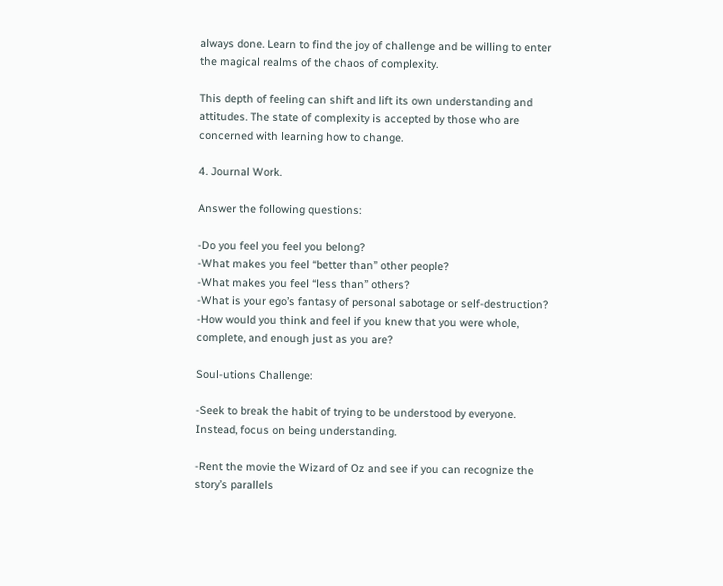always done. Learn to find the joy of challenge and be willing to enter the magical realms of the chaos of complexity.

This depth of feeling can shift and lift its own understanding and attitudes. The state of complexity is accepted by those who are concerned with learning how to change.

4. Journal Work.

Answer the following questions:

-Do you feel you feel you belong?
-What makes you feel “better than” other people?
-What makes you feel “less than” others?
-What is your ego’s fantasy of personal sabotage or self-destruction?
-How would you think and feel if you knew that you were whole, complete, and enough just as you are?

Soul-utions Challenge:

-Seek to break the habit of trying to be understood by everyone. Instead, focus on being understanding.

-Rent the movie the Wizard of Oz and see if you can recognize the story’s parallels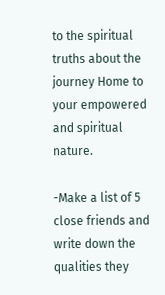to the spiritual truths about the journey Home to your empowered and spiritual nature.

-Make a list of 5 close friends and write down the qualities they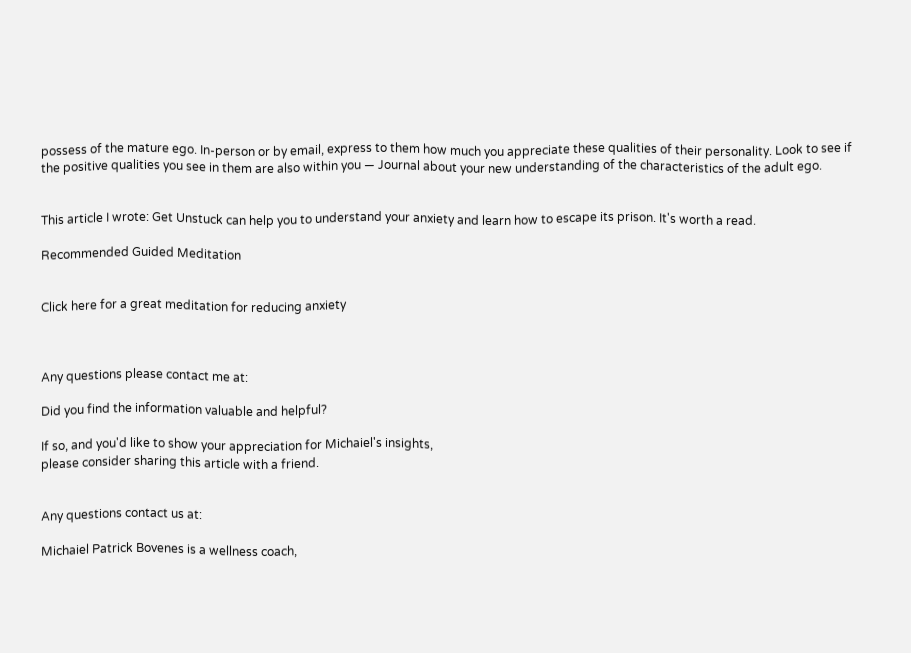possess of the mature ego. In-person or by email, express to them how much you appreciate these qualities of their personality. Look to see if the positive qualities you see in them are also within you — Journal about your new understanding of the characteristics of the adult ego.


This article I wrote: Get Unstuck can help you to understand your anxiety and learn how to escape its prison. It's worth a read.

Recommended Guided Meditation


Click here for a great meditation for reducing anxiety



Any questions please contact me at:

Did you find the information valuable and helpful?

If so, and you'd like to show your appreciation for Michaiel's insights,
please consider sharing this article with a friend.


Any questions contact us at:

Michaiel Patrick Bovenes is a wellness coach,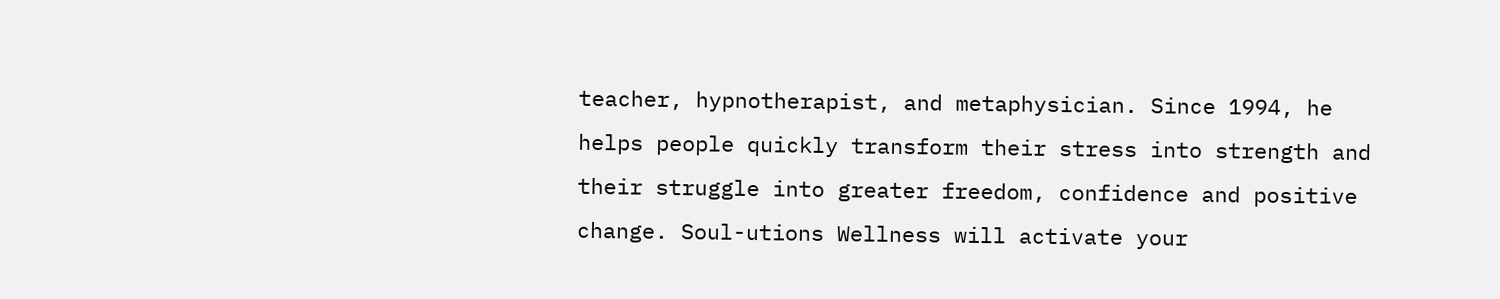teacher, hypnotherapist, and metaphysician. Since 1994, he helps people quickly transform their stress into strength and their struggle into greater freedom, confidence and positive change. Soul-utions Wellness will activate your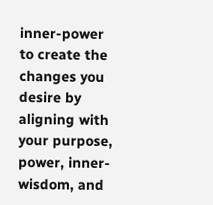inner-power to create the changes you desire by aligning with your purpose, power, inner-wisdom, and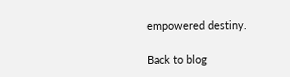empowered destiny.

Back to blog